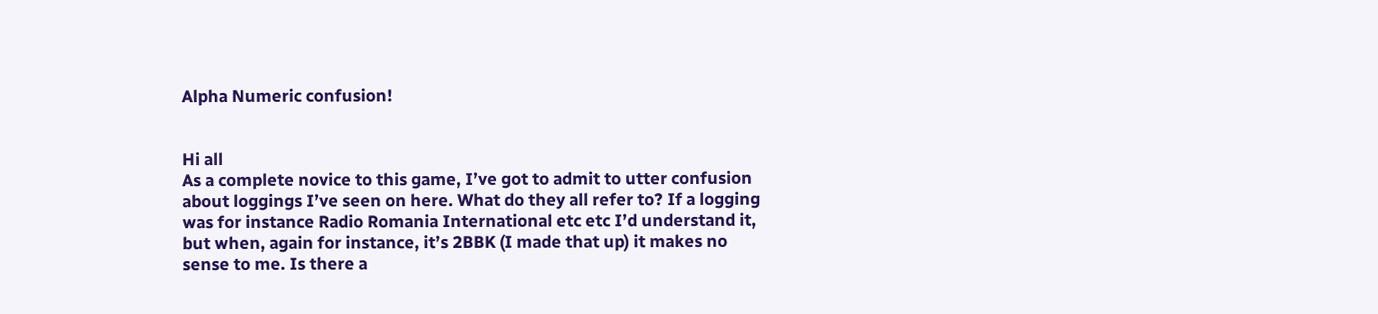Alpha Numeric confusion!


Hi all
As a complete novice to this game, I’ve got to admit to utter confusion about loggings I’ve seen on here. What do they all refer to? If a logging was for instance Radio Romania International etc etc I’d understand it, but when, again for instance, it’s 2BBK (I made that up) it makes no sense to me. Is there a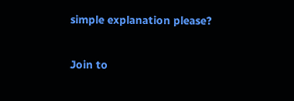simple explanation please?

Join to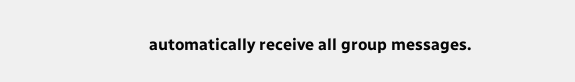automatically receive all group messages.